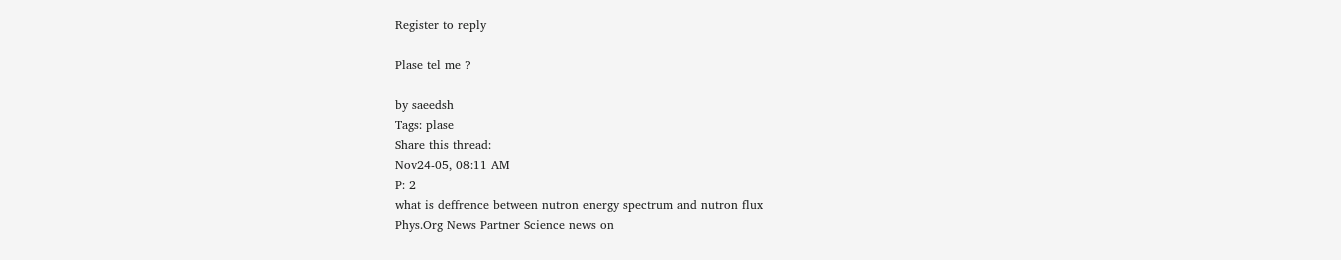Register to reply

Plase tel me ?

by saeedsh
Tags: plase
Share this thread:
Nov24-05, 08:11 AM
P: 2
what is deffrence between nutron energy spectrum and nutron flux
Phys.Org News Partner Science news on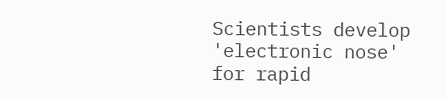Scientists develop 'electronic nose' for rapid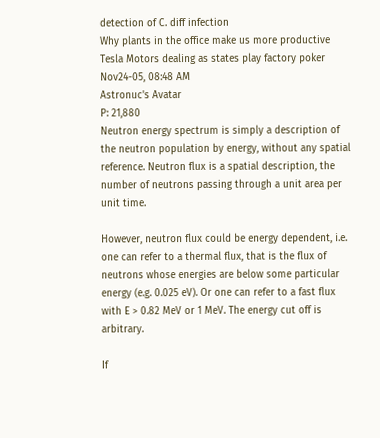detection of C. diff infection
Why plants in the office make us more productive
Tesla Motors dealing as states play factory poker
Nov24-05, 08:48 AM
Astronuc's Avatar
P: 21,880
Neutron energy spectrum is simply a description of the neutron population by energy, without any spatial reference. Neutron flux is a spatial description, the number of neutrons passing through a unit area per unit time.

However, neutron flux could be energy dependent, i.e. one can refer to a thermal flux, that is the flux of neutrons whose energies are below some particular energy (e.g. 0.025 eV). Or one can refer to a fast flux with E > 0.82 MeV or 1 MeV. The energy cut off is arbitrary.

If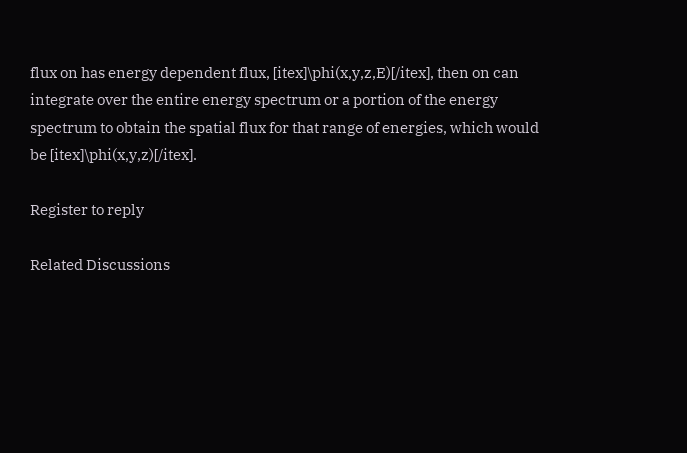flux on has energy dependent flux, [itex]\phi(x,y,z,E)[/itex], then on can integrate over the entire energy spectrum or a portion of the energy spectrum to obtain the spatial flux for that range of energies, which would be [itex]\phi(x,y,z)[/itex].

Register to reply

Related Discussions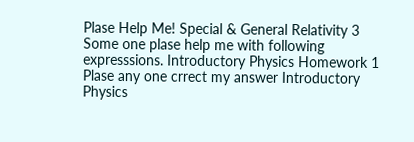Plase Help Me! Special & General Relativity 3
Some one plase help me with following expresssions. Introductory Physics Homework 1
Plase any one crrect my answer Introductory Physics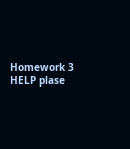Homework 3
HELP plase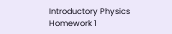Introductory Physics Homework 1